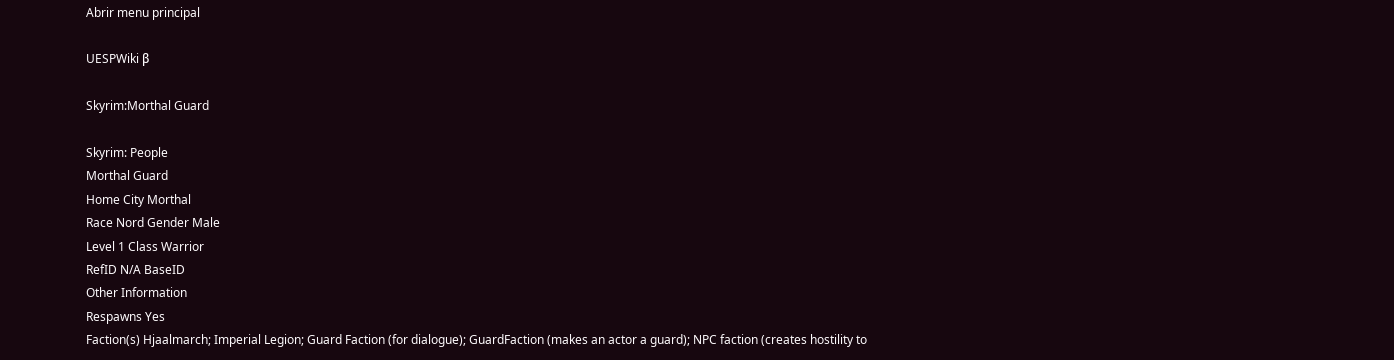Abrir menu principal

UESPWiki β

Skyrim:Morthal Guard

Skyrim: People
Morthal Guard
Home City Morthal
Race Nord Gender Male
Level 1 Class Warrior
RefID N/A BaseID
Other Information
Respawns Yes
Faction(s) Hjaalmarch; Imperial Legion; Guard Faction (for dialogue); GuardFaction (makes an actor a guard); NPC faction (creates hostility to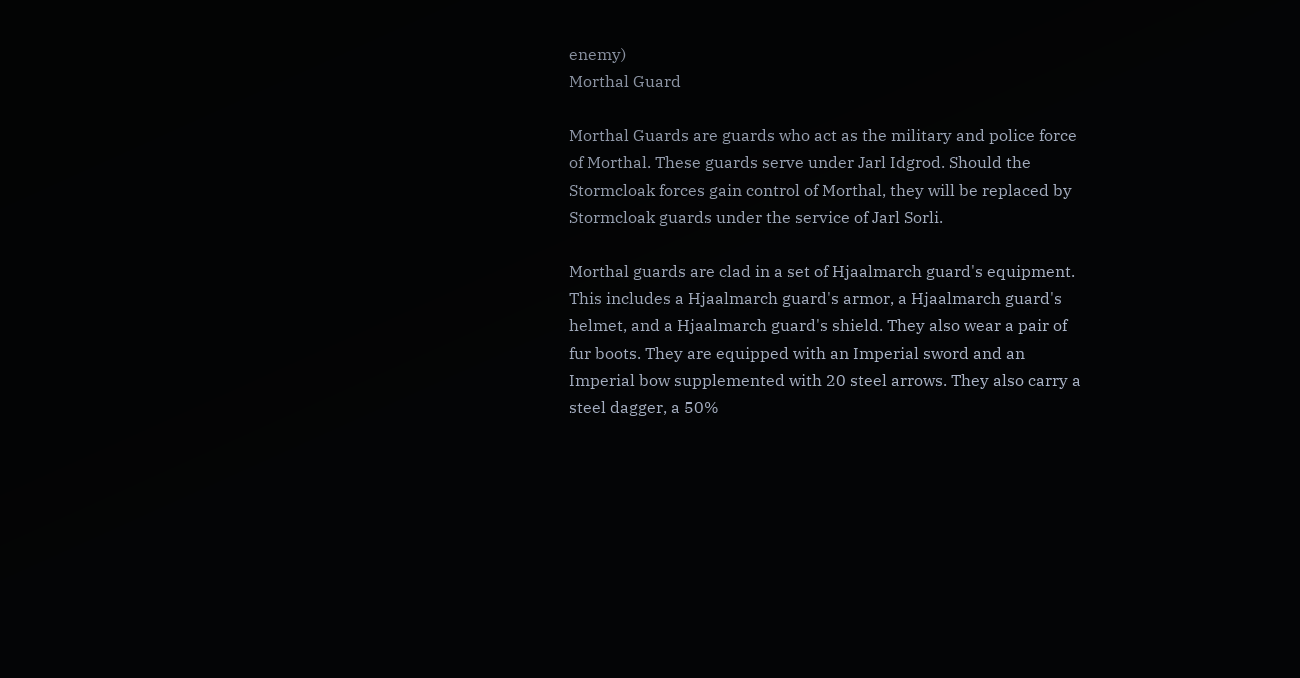enemy)
Morthal Guard

Morthal Guards are guards who act as the military and police force of Morthal. These guards serve under Jarl Idgrod. Should the Stormcloak forces gain control of Morthal, they will be replaced by Stormcloak guards under the service of Jarl Sorli.

Morthal guards are clad in a set of Hjaalmarch guard's equipment. This includes a Hjaalmarch guard's armor, a Hjaalmarch guard's helmet, and a Hjaalmarch guard's shield. They also wear a pair of fur boots. They are equipped with an Imperial sword and an Imperial bow supplemented with 20 steel arrows. They also carry a steel dagger, a 50%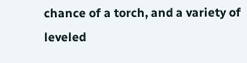chance of a torch, and a variety of leveled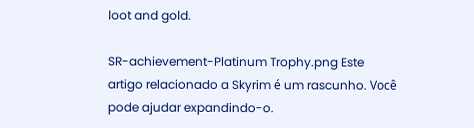loot and gold.

SR-achievement-Platinum Trophy.png Este artigo relacionado a Skyrim é um rascunho. Você pode ajudar expandindo-o.